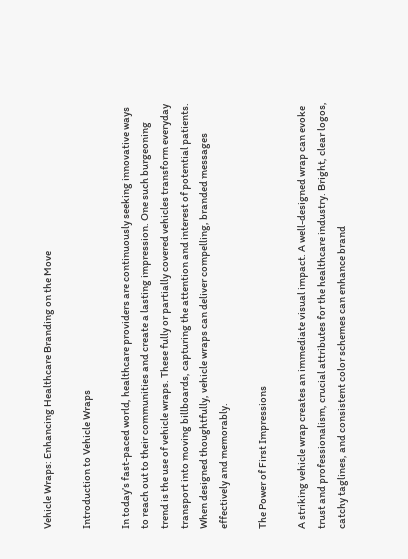Vehicle Wraps: Enhancing Healthcare Branding on the Move

Introduction to Vehicle Wraps

In today’s fast-paced world, healthcare providers are continuously seeking innovative ways to reach out to their communities and create a lasting impression. One such burgeoning trend is the use of vehicle wraps. These fully or partially covered vehicles transform everyday transport into moving billboards, capturing the attention and interest of potential patients. When designed thoughtfully, vehicle wraps can deliver compelling, branded messages effectively and memorably.

The Power of First Impressions

A striking vehicle wrap creates an immediate visual impact. A well-designed wrap can evoke trust and professionalism, crucial attributes for the healthcare industry. Bright, clear logos, catchy taglines, and consistent color schemes can enhance brand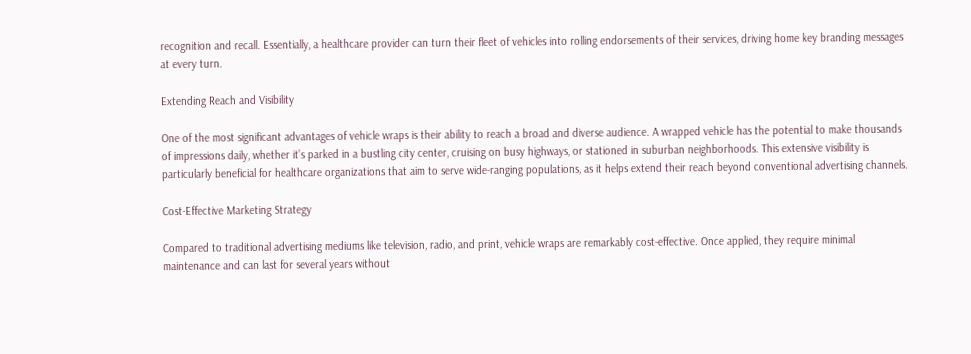recognition and recall. Essentially, a healthcare provider can turn their fleet of vehicles into rolling endorsements of their services, driving home key branding messages at every turn.

Extending Reach and Visibility

One of the most significant advantages of vehicle wraps is their ability to reach a broad and diverse audience. A wrapped vehicle has the potential to make thousands of impressions daily, whether it’s parked in a bustling city center, cruising on busy highways, or stationed in suburban neighborhoods. This extensive visibility is particularly beneficial for healthcare organizations that aim to serve wide-ranging populations, as it helps extend their reach beyond conventional advertising channels.

Cost-Effective Marketing Strategy

Compared to traditional advertising mediums like television, radio, and print, vehicle wraps are remarkably cost-effective. Once applied, they require minimal maintenance and can last for several years without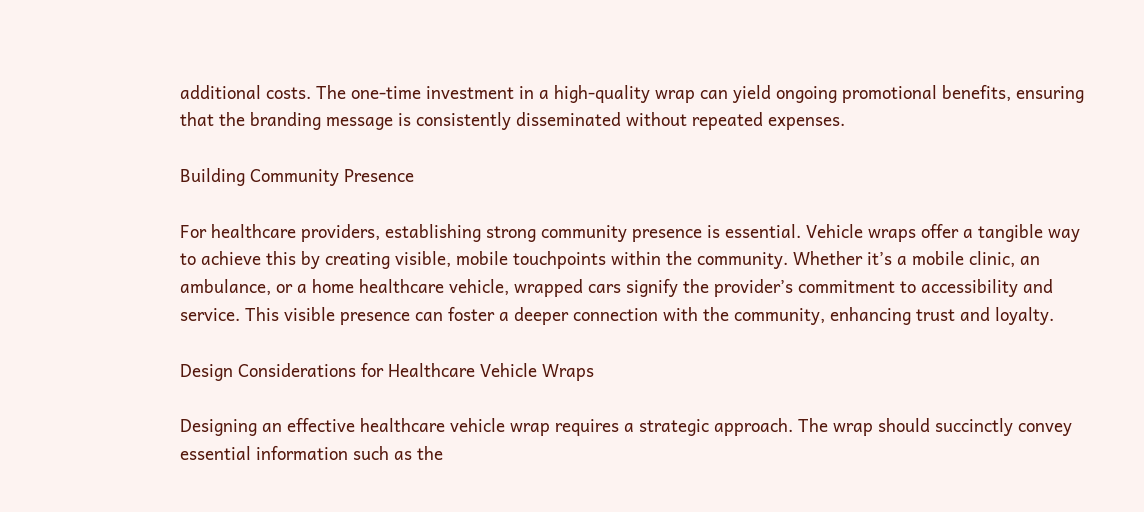additional costs. The one-time investment in a high-quality wrap can yield ongoing promotional benefits, ensuring that the branding message is consistently disseminated without repeated expenses.

Building Community Presence

For healthcare providers, establishing strong community presence is essential. Vehicle wraps offer a tangible way to achieve this by creating visible, mobile touchpoints within the community. Whether it’s a mobile clinic, an ambulance, or a home healthcare vehicle, wrapped cars signify the provider’s commitment to accessibility and service. This visible presence can foster a deeper connection with the community, enhancing trust and loyalty.

Design Considerations for Healthcare Vehicle Wraps

Designing an effective healthcare vehicle wrap requires a strategic approach. The wrap should succinctly convey essential information such as the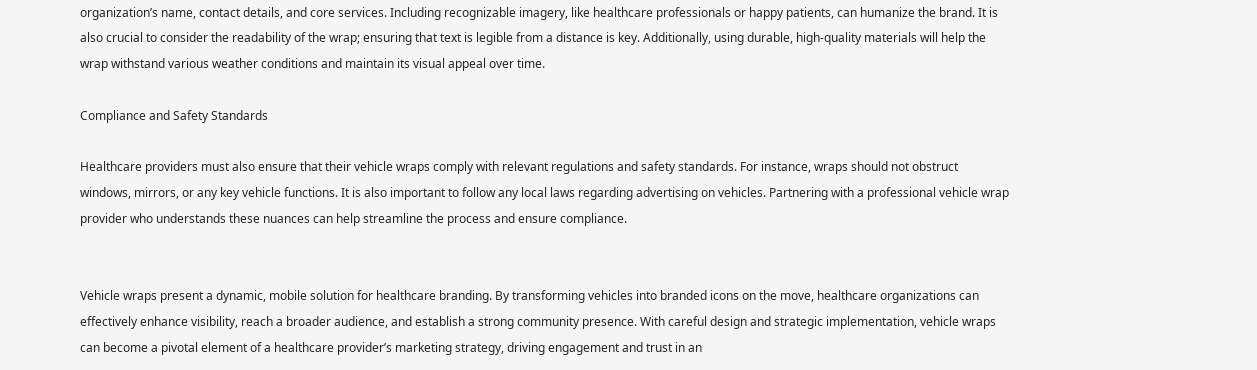organization’s name, contact details, and core services. Including recognizable imagery, like healthcare professionals or happy patients, can humanize the brand. It is also crucial to consider the readability of the wrap; ensuring that text is legible from a distance is key. Additionally, using durable, high-quality materials will help the wrap withstand various weather conditions and maintain its visual appeal over time.

Compliance and Safety Standards

Healthcare providers must also ensure that their vehicle wraps comply with relevant regulations and safety standards. For instance, wraps should not obstruct windows, mirrors, or any key vehicle functions. It is also important to follow any local laws regarding advertising on vehicles. Partnering with a professional vehicle wrap provider who understands these nuances can help streamline the process and ensure compliance.


Vehicle wraps present a dynamic, mobile solution for healthcare branding. By transforming vehicles into branded icons on the move, healthcare organizations can effectively enhance visibility, reach a broader audience, and establish a strong community presence. With careful design and strategic implementation, vehicle wraps can become a pivotal element of a healthcare provider’s marketing strategy, driving engagement and trust in an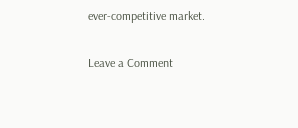ever-competitive market.

Leave a Comment